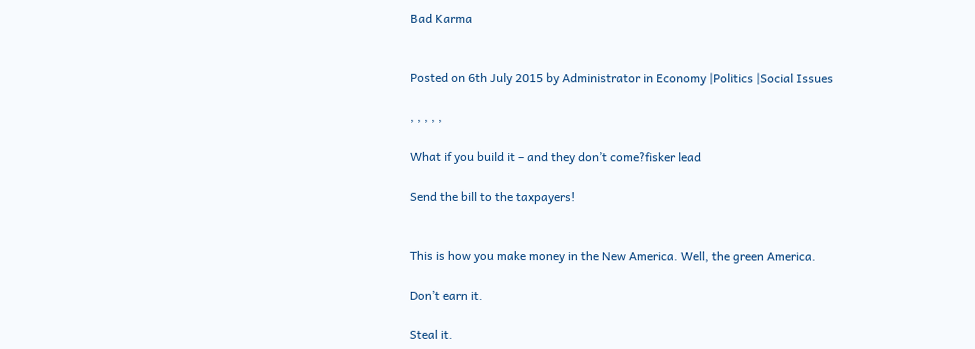Bad Karma


Posted on 6th July 2015 by Administrator in Economy |Politics |Social Issues

, , , , ,

What if you build it – and they don’t come?fisker lead

Send the bill to the taxpayers!


This is how you make money in the New America. Well, the green America.

Don’t earn it.

Steal it.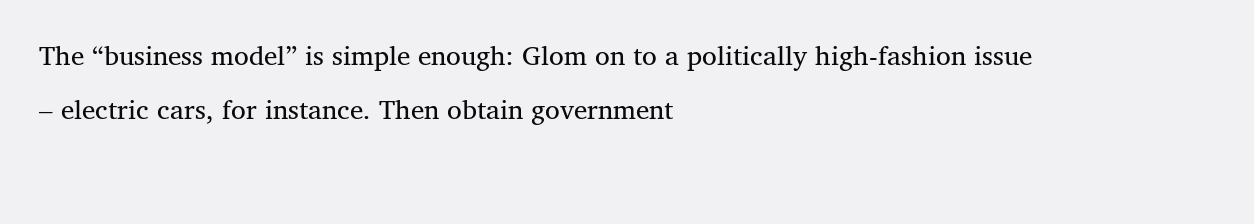The “business model” is simple enough: Glom on to a politically high-fashion issue – electric cars, for instance. Then obtain government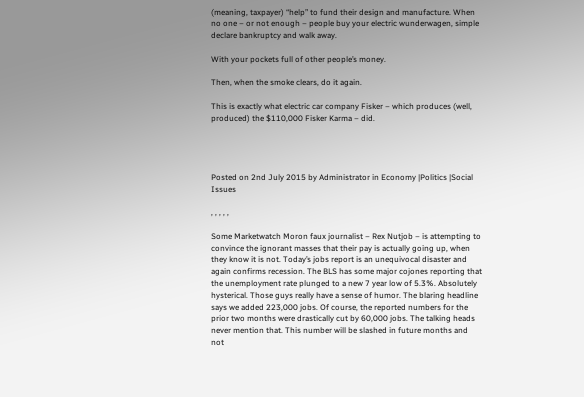(meaning, taxpayer) “help” to fund their design and manufacture. When no one – or not enough – people buy your electric wunderwagen, simple declare bankruptcy and walk away.

With your pockets full of other people’s money.

Then, when the smoke clears, do it again.

This is exactly what electric car company Fisker – which produces (well, produced) the $110,000 Fisker Karma – did.




Posted on 2nd July 2015 by Administrator in Economy |Politics |Social Issues

, , , , ,

Some Marketwatch Moron faux journalist – Rex Nutjob – is attempting to convince the ignorant masses that their pay is actually going up, when they know it is not. Today’s jobs report is an unequivocal disaster and again confirms recession. The BLS has some major cojones reporting that the unemployment rate plunged to a new 7 year low of 5.3%. Absolutely hysterical. Those guys really have a sense of humor. The blaring headline says we added 223,000 jobs. Of course, the reported numbers for the prior two months were drastically cut by 60,000 jobs. The talking heads never mention that. This number will be slashed in future months and not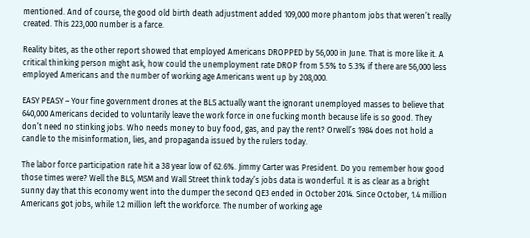mentioned. And of course, the good old birth death adjustment added 109,000 more phantom jobs that weren’t really created. This 223,000 number is a farce.

Reality bites, as the other report showed that employed Americans DROPPED by 56,000 in June. That is more like it. A critical thinking person might ask, how could the unemployment rate DROP from 5.5% to 5.3% if there are 56,000 less employed Americans and the number of working age Americans went up by 208,000.

EASY PEASY – Your fine government drones at the BLS actually want the ignorant unemployed masses to believe that 640,000 Americans decided to voluntarily leave the work force in one fucking month because life is so good. They don’t need no stinking jobs. Who needs money to buy food, gas, and pay the rent? Orwell’s 1984 does not hold a candle to the misinformation, lies, and propaganda issued by the rulers today.

The labor force participation rate hit a 38 year low of 62.6%. Jimmy Carter was President. Do you remember how good those times were? Well the BLS, MSM and Wall Street think today’s jobs data is wonderful. It is as clear as a bright sunny day that this economy went into the dumper the second QE3 ended in October 2014. Since October, 1.4 million Americans got jobs, while 1.2 million left the workforce. The number of working age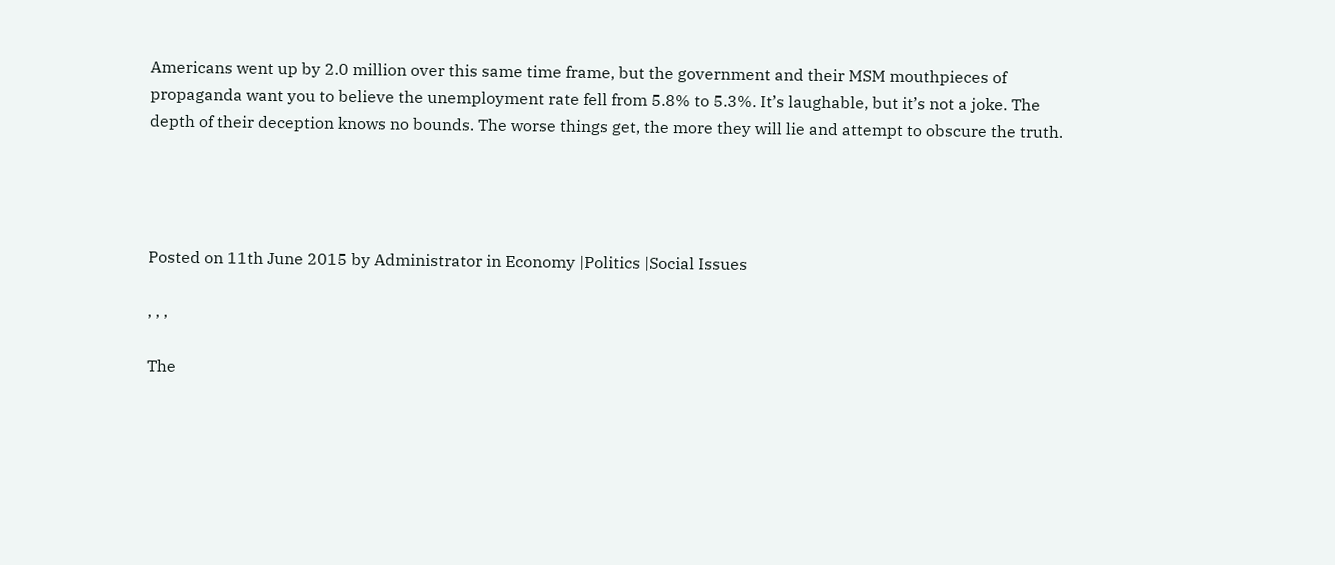Americans went up by 2.0 million over this same time frame, but the government and their MSM mouthpieces of propaganda want you to believe the unemployment rate fell from 5.8% to 5.3%. It’s laughable, but it’s not a joke. The depth of their deception knows no bounds. The worse things get, the more they will lie and attempt to obscure the truth.




Posted on 11th June 2015 by Administrator in Economy |Politics |Social Issues

, , ,

The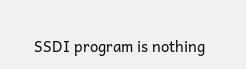SSDI program is nothing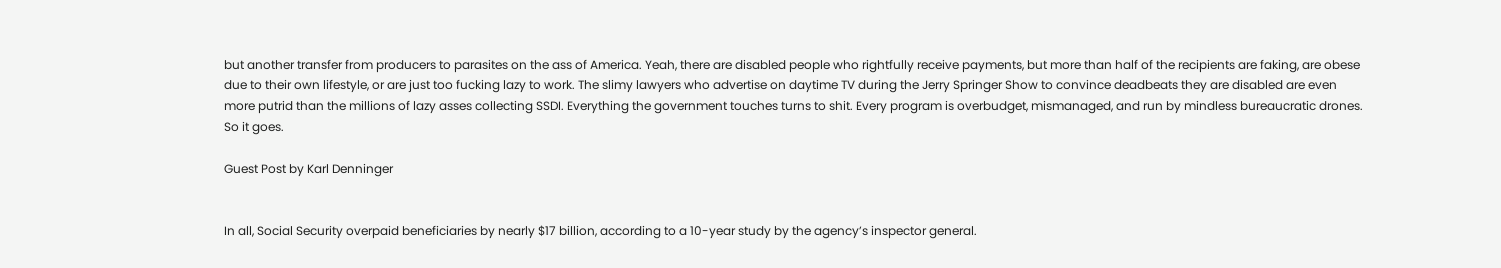but another transfer from producers to parasites on the ass of America. Yeah, there are disabled people who rightfully receive payments, but more than half of the recipients are faking, are obese due to their own lifestyle, or are just too fucking lazy to work. The slimy lawyers who advertise on daytime TV during the Jerry Springer Show to convince deadbeats they are disabled are even more putrid than the millions of lazy asses collecting SSDI. Everything the government touches turns to shit. Every program is overbudget, mismanaged, and run by mindless bureaucratic drones. So it goes.

Guest Post by Karl Denninger


In all, Social Security overpaid beneficiaries by nearly $17 billion, according to a 10-year study by the agency’s inspector general.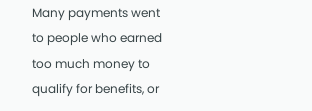Many payments went to people who earned too much money to qualify for benefits, or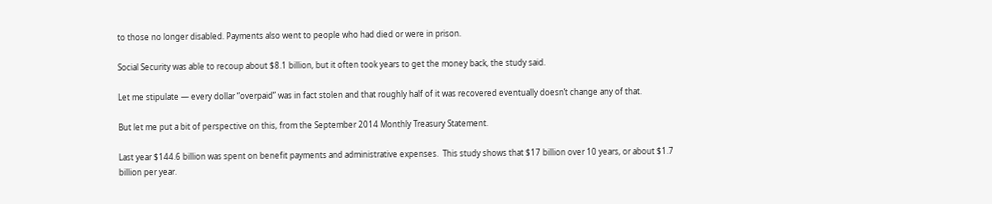to those no longer disabled. Payments also went to people who had died or were in prison.

Social Security was able to recoup about $8.1 billion, but it often took years to get the money back, the study said.

Let me stipulate — every dollar “overpaid” was in fact stolen and that roughly half of it was recovered eventually doesn’t change any of that.

But let me put a bit of perspective on this, from the September 2014 Monthly Treasury Statement.

Last year $144.6 billion was spent on benefit payments and administrative expenses.  This study shows that $17 billion over 10 years, or about $1.7 billion per year.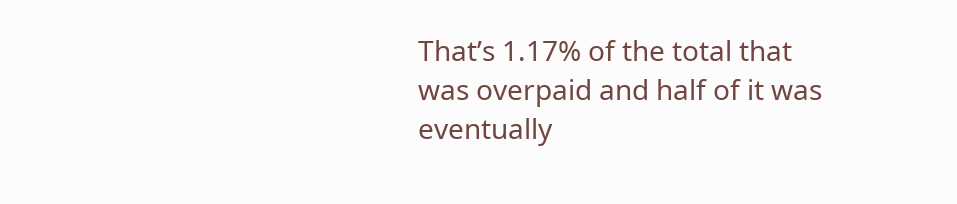That’s 1.17% of the total that was overpaid and half of it was eventually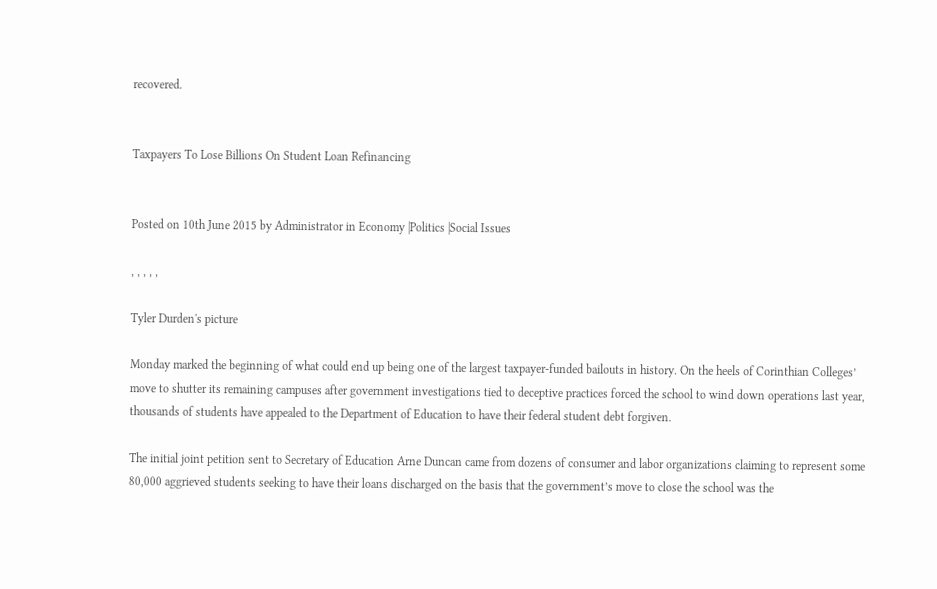recovered.


Taxpayers To Lose Billions On Student Loan Refinancing


Posted on 10th June 2015 by Administrator in Economy |Politics |Social Issues

, , , , ,

Tyler Durden's picture

Monday marked the beginning of what could end up being one of the largest taxpayer-funded bailouts in history. On the heels of Corinthian Colleges’ move to shutter its remaining campuses after government investigations tied to deceptive practices forced the school to wind down operations last year, thousands of students have appealed to the Department of Education to have their federal student debt forgiven.

The initial joint petition sent to Secretary of Education Arne Duncan came from dozens of consumer and labor organizations claiming to represent some 80,000 aggrieved students seeking to have their loans discharged on the basis that the government’s move to close the school was the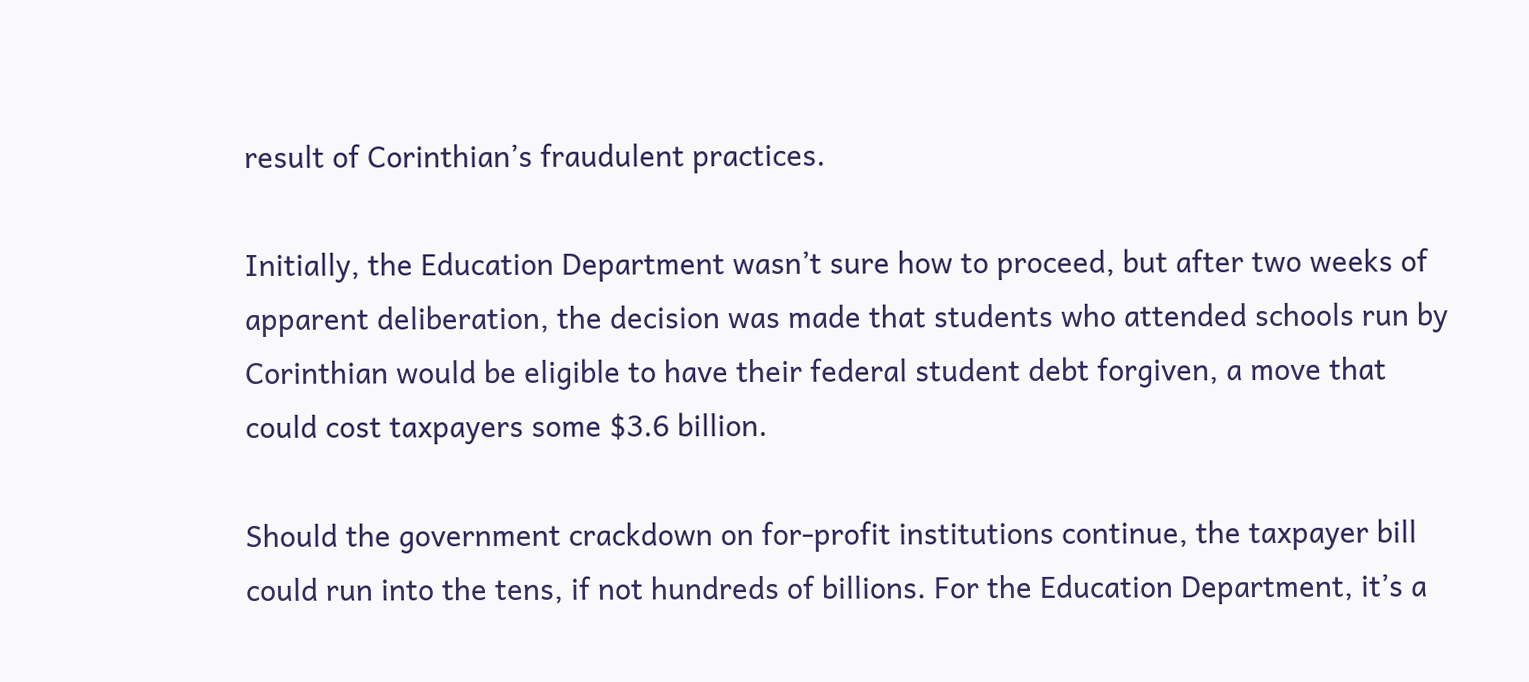result of Corinthian’s fraudulent practices.

Initially, the Education Department wasn’t sure how to proceed, but after two weeks of apparent deliberation, the decision was made that students who attended schools run by Corinthian would be eligible to have their federal student debt forgiven, a move that could cost taxpayers some $3.6 billion.

Should the government crackdown on for-profit institutions continue, the taxpayer bill could run into the tens, if not hundreds of billions. For the Education Department, it’s a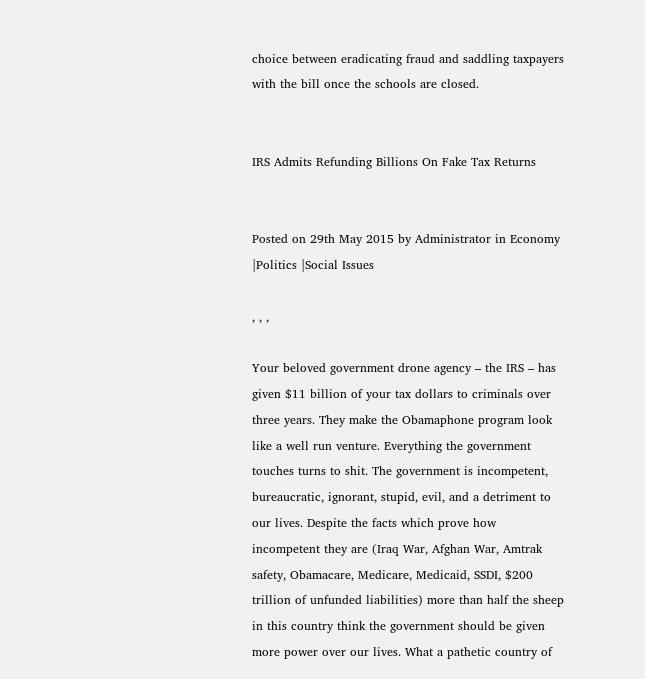choice between eradicating fraud and saddling taxpayers with the bill once the schools are closed.


IRS Admits Refunding Billions On Fake Tax Returns


Posted on 29th May 2015 by Administrator in Economy |Politics |Social Issues

, , ,

Your beloved government drone agency – the IRS – has given $11 billion of your tax dollars to criminals over three years. They make the Obamaphone program look like a well run venture. Everything the government touches turns to shit. The government is incompetent, bureaucratic, ignorant, stupid, evil, and a detriment to our lives. Despite the facts which prove how incompetent they are (Iraq War, Afghan War, Amtrak safety, Obamacare, Medicare, Medicaid, SSDI, $200 trillion of unfunded liabilities) more than half the sheep in this country think the government should be given more power over our lives. What a pathetic country of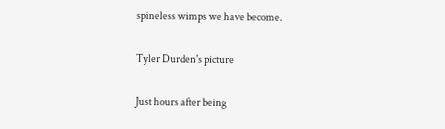spineless wimps we have become.

Tyler Durden's picture

Just hours after being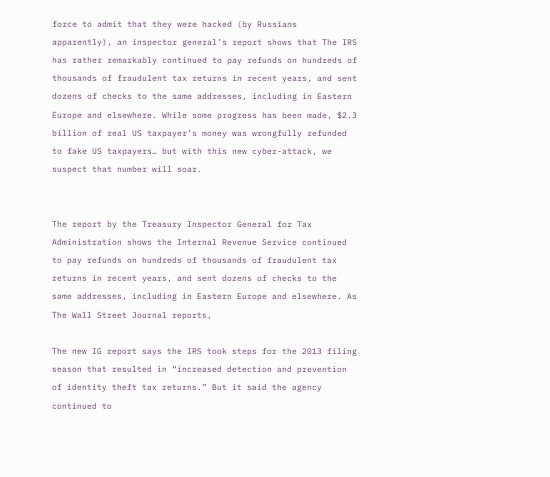force to admit that they were hacked (by Russians apparently), an inspector general’s report shows that The IRS has rather remarkably continued to pay refunds on hundreds of thousands of fraudulent tax returns in recent years, and sent dozens of checks to the same addresses, including in Eastern Europe and elsewhere. While some progress has been made, $2.3 billion of real US taxpayer’s money was wrongfully refunded to fake US taxpayers… but with this new cyber-attack, we suspect that number will soar.


The report by the Treasury Inspector General for Tax Administration shows the Internal Revenue Service continued to pay refunds on hundreds of thousands of fraudulent tax returns in recent years, and sent dozens of checks to the same addresses, including in Eastern Europe and elsewhere. As The Wall Street Journal reports,

The new IG report says the IRS took steps for the 2013 filing season that resulted in “increased detection and prevention of identity theft tax returns.” But it said the agency continued to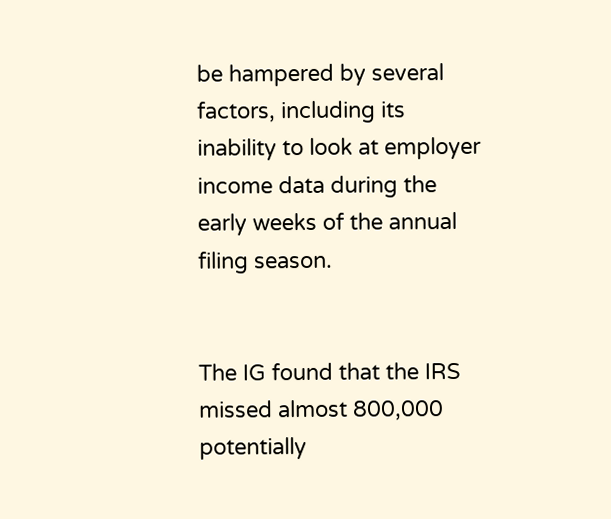be hampered by several factors, including its inability to look at employer income data during the early weeks of the annual filing season.


The IG found that the IRS missed almost 800,000 potentially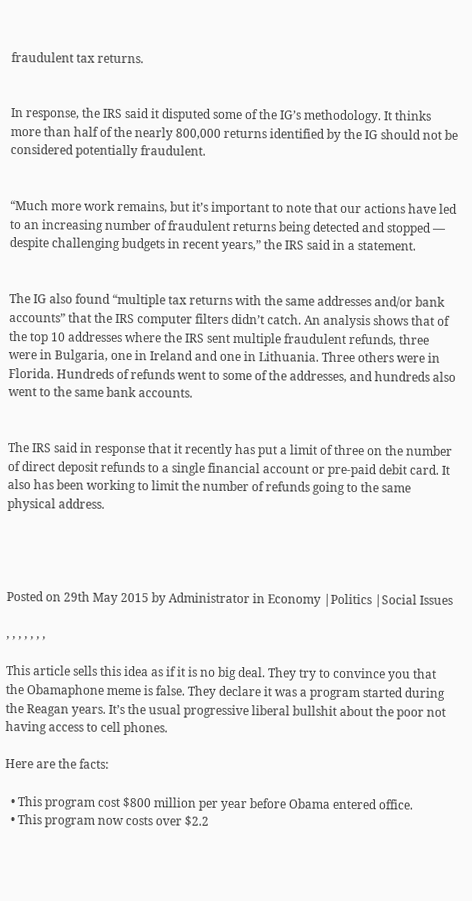fraudulent tax returns.


In response, the IRS said it disputed some of the IG’s methodology. It thinks more than half of the nearly 800,000 returns identified by the IG should not be considered potentially fraudulent.


“Much more work remains, but it’s important to note that our actions have led to an increasing number of fraudulent returns being detected and stopped — despite challenging budgets in recent years,” the IRS said in a statement.


The IG also found “multiple tax returns with the same addresses and/or bank accounts” that the IRS computer filters didn’t catch. An analysis shows that of the top 10 addresses where the IRS sent multiple fraudulent refunds, three were in Bulgaria, one in Ireland and one in Lithuania. Three others were in Florida. Hundreds of refunds went to some of the addresses, and hundreds also went to the same bank accounts.


The IRS said in response that it recently has put a limit of three on the number of direct deposit refunds to a single financial account or pre-paid debit card. It also has been working to limit the number of refunds going to the same physical address.




Posted on 29th May 2015 by Administrator in Economy |Politics |Social Issues

, , , , , , ,

This article sells this idea as if it is no big deal. They try to convince you that the Obamaphone meme is false. They declare it was a program started during the Reagan years. It’s the usual progressive liberal bullshit about the poor not having access to cell phones.

Here are the facts:

  • This program cost $800 million per year before Obama entered office.
  • This program now costs over $2.2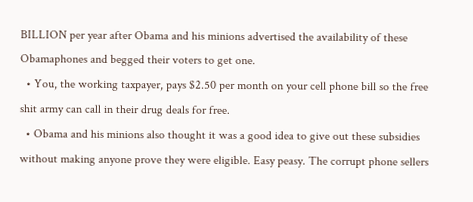BILLION per year after Obama and his minions advertised the availability of these Obamaphones and begged their voters to get one.
  • You, the working taxpayer, pays $2.50 per month on your cell phone bill so the free shit army can call in their drug deals for free.
  • Obama and his minions also thought it was a good idea to give out these subsidies without making anyone prove they were eligible. Easy peasy. The corrupt phone sellers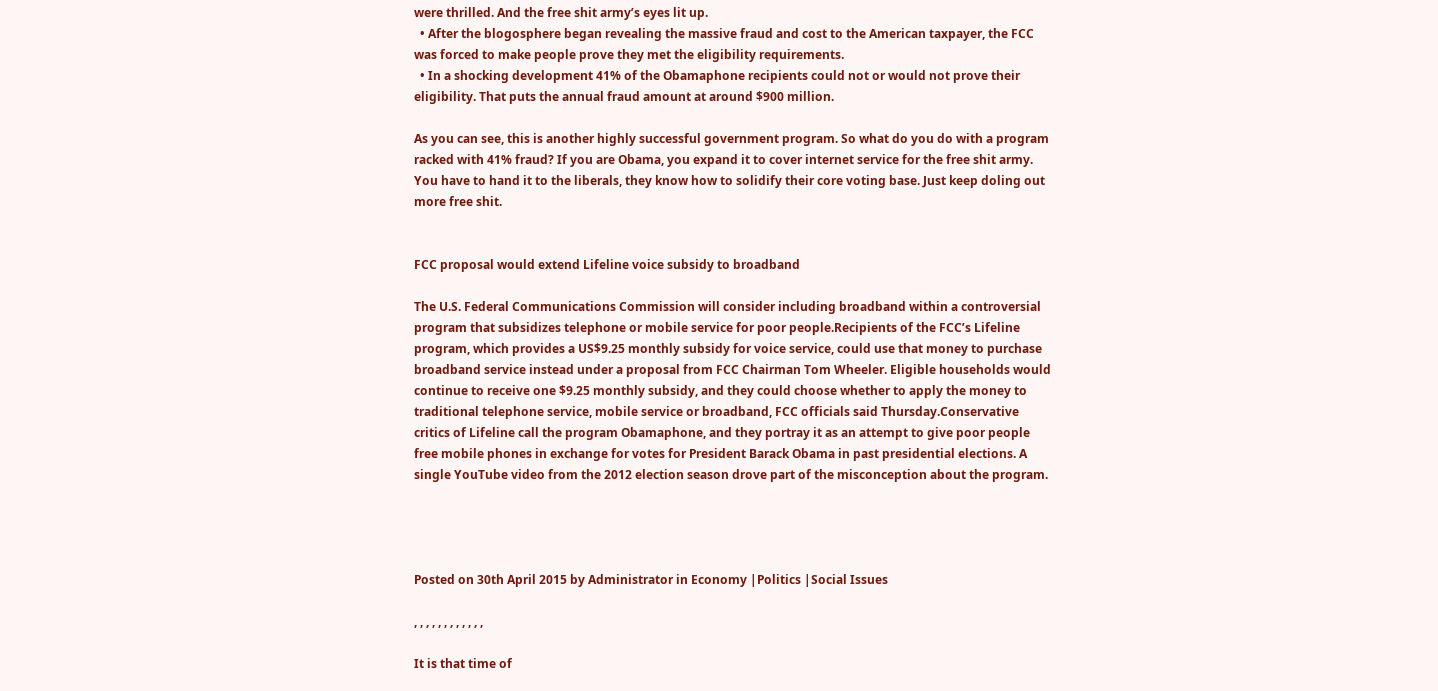were thrilled. And the free shit army’s eyes lit up.
  • After the blogosphere began revealing the massive fraud and cost to the American taxpayer, the FCC was forced to make people prove they met the eligibility requirements.
  • In a shocking development 41% of the Obamaphone recipients could not or would not prove their eligibility. That puts the annual fraud amount at around $900 million.

As you can see, this is another highly successful government program. So what do you do with a program racked with 41% fraud? If you are Obama, you expand it to cover internet service for the free shit army. You have to hand it to the liberals, they know how to solidify their core voting base. Just keep doling out more free shit.


FCC proposal would extend Lifeline voice subsidy to broadband

The U.S. Federal Communications Commission will consider including broadband within a controversial program that subsidizes telephone or mobile service for poor people.Recipients of the FCC’s Lifeline program, which provides a US$9.25 monthly subsidy for voice service, could use that money to purchase broadband service instead under a proposal from FCC Chairman Tom Wheeler. Eligible households would continue to receive one $9.25 monthly subsidy, and they could choose whether to apply the money to traditional telephone service, mobile service or broadband, FCC officials said Thursday.Conservative critics of Lifeline call the program Obamaphone, and they portray it as an attempt to give poor people free mobile phones in exchange for votes for President Barack Obama in past presidential elections. A single YouTube video from the 2012 election season drove part of the misconception about the program.




Posted on 30th April 2015 by Administrator in Economy |Politics |Social Issues

, , , , , , , , , , , ,

It is that time of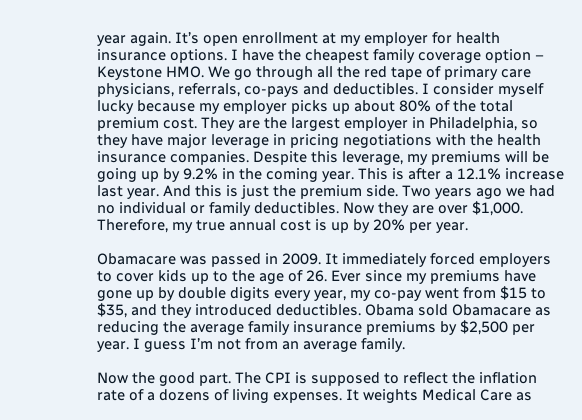year again. It’s open enrollment at my employer for health insurance options. I have the cheapest family coverage option – Keystone HMO. We go through all the red tape of primary care physicians, referrals, co-pays and deductibles. I consider myself lucky because my employer picks up about 80% of the total premium cost. They are the largest employer in Philadelphia, so they have major leverage in pricing negotiations with the health insurance companies. Despite this leverage, my premiums will be going up by 9.2% in the coming year. This is after a 12.1% increase last year. And this is just the premium side. Two years ago we had no individual or family deductibles. Now they are over $1,000. Therefore, my true annual cost is up by 20% per year.

Obamacare was passed in 2009. It immediately forced employers to cover kids up to the age of 26. Ever since my premiums have gone up by double digits every year, my co-pay went from $15 to $35, and they introduced deductibles. Obama sold Obamacare as reducing the average family insurance premiums by $2,500 per year. I guess I’m not from an average family.

Now the good part. The CPI is supposed to reflect the inflation rate of a dozens of living expenses. It weights Medical Care as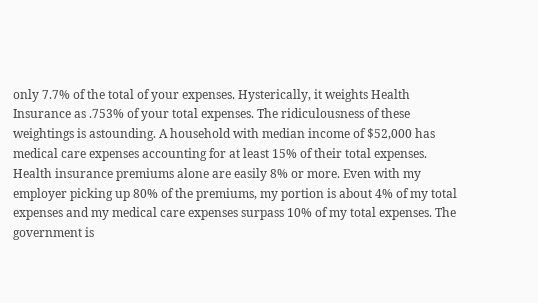only 7.7% of the total of your expenses. Hysterically, it weights Health Insurance as .753% of your total expenses. The ridiculousness of these weightings is astounding. A household with median income of $52,000 has medical care expenses accounting for at least 15% of their total expenses. Health insurance premiums alone are easily 8% or more. Even with my employer picking up 80% of the premiums, my portion is about 4% of my total expenses and my medical care expenses surpass 10% of my total expenses. The government is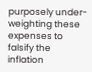purposely under-weighting these expenses to falsify the inflation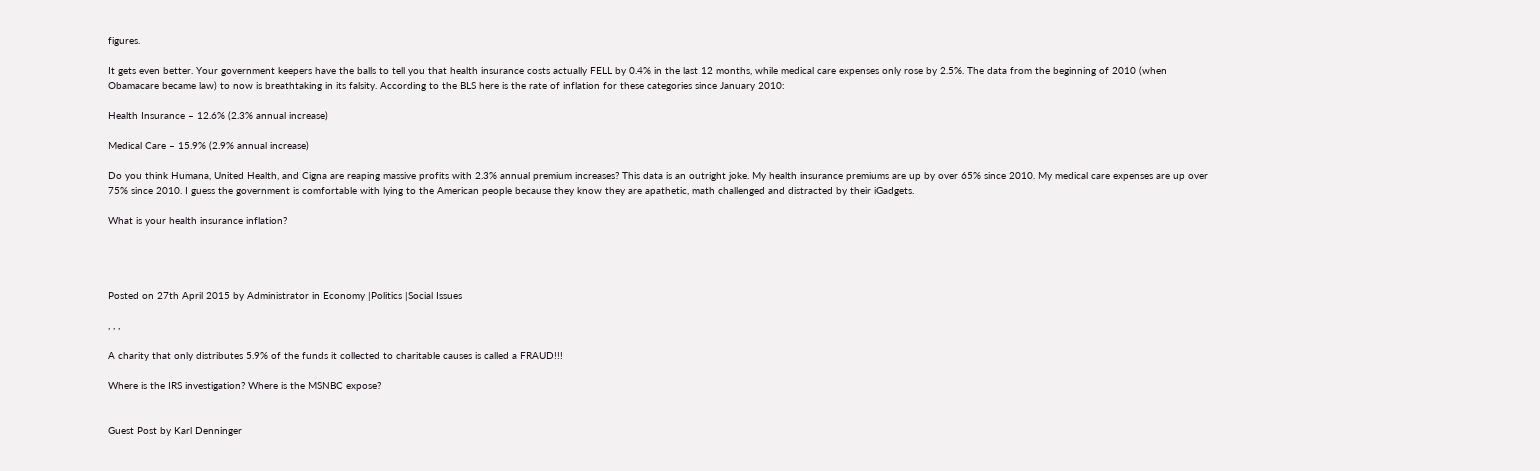figures.

It gets even better. Your government keepers have the balls to tell you that health insurance costs actually FELL by 0.4% in the last 12 months, while medical care expenses only rose by 2.5%. The data from the beginning of 2010 (when Obamacare became law) to now is breathtaking in its falsity. According to the BLS here is the rate of inflation for these categories since January 2010:

Health Insurance – 12.6% (2.3% annual increase)

Medical Care – 15.9% (2.9% annual increase)

Do you think Humana, United Health, and Cigna are reaping massive profits with 2.3% annual premium increases? This data is an outright joke. My health insurance premiums are up by over 65% since 2010. My medical care expenses are up over 75% since 2010. I guess the government is comfortable with lying to the American people because they know they are apathetic, math challenged and distracted by their iGadgets.

What is your health insurance inflation?




Posted on 27th April 2015 by Administrator in Economy |Politics |Social Issues

, , ,

A charity that only distributes 5.9% of the funds it collected to charitable causes is called a FRAUD!!!

Where is the IRS investigation? Where is the MSNBC expose?


Guest Post by Karl Denninger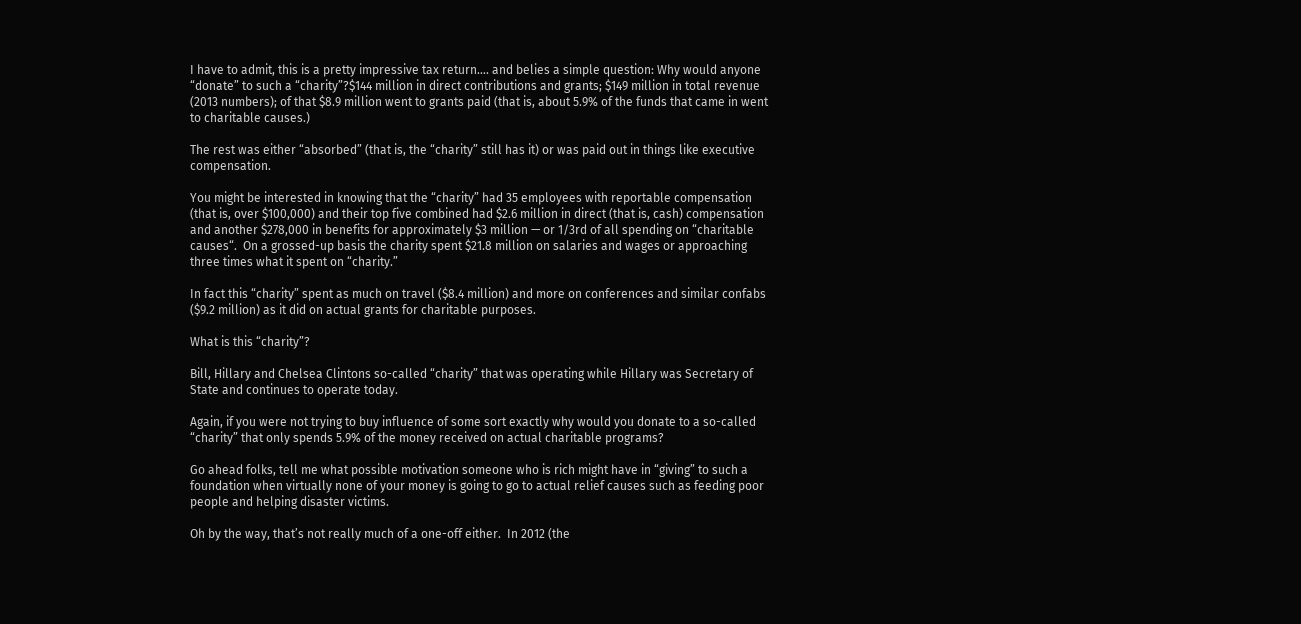I have to admit, this is a pretty impressive tax return…. and belies a simple question: Why would anyone “donate” to such a “charity”?$144 million in direct contributions and grants; $149 million in total revenue (2013 numbers); of that $8.9 million went to grants paid (that is, about 5.9% of the funds that came in went to charitable causes.)

The rest was either “absorbed” (that is, the “charity” still has it) or was paid out in things like executive compensation.

You might be interested in knowing that the “charity” had 35 employees with reportable compensation (that is, over $100,000) and their top five combined had $2.6 million in direct (that is, cash) compensation and another $278,000 in benefits for approximately $3 million — or 1/3rd of all spending on “charitable causes“.  On a grossed-up basis the charity spent $21.8 million on salaries and wages or approaching three times what it spent on “charity.”

In fact this “charity” spent as much on travel ($8.4 million) and more on conferences and similar confabs ($9.2 million) as it did on actual grants for charitable purposes.

What is this “charity”?

Bill, Hillary and Chelsea Clintons so-called “charity” that was operating while Hillary was Secretary of State and continues to operate today.

Again, if you were not trying to buy influence of some sort exactly why would you donate to a so-called “charity” that only spends 5.9% of the money received on actual charitable programs?

Go ahead folks, tell me what possible motivation someone who is rich might have in “giving” to such a foundation when virtually none of your money is going to go to actual relief causes such as feeding poor people and helping disaster victims.

Oh by the way, that’s not really much of a one-off either.  In 2012 (the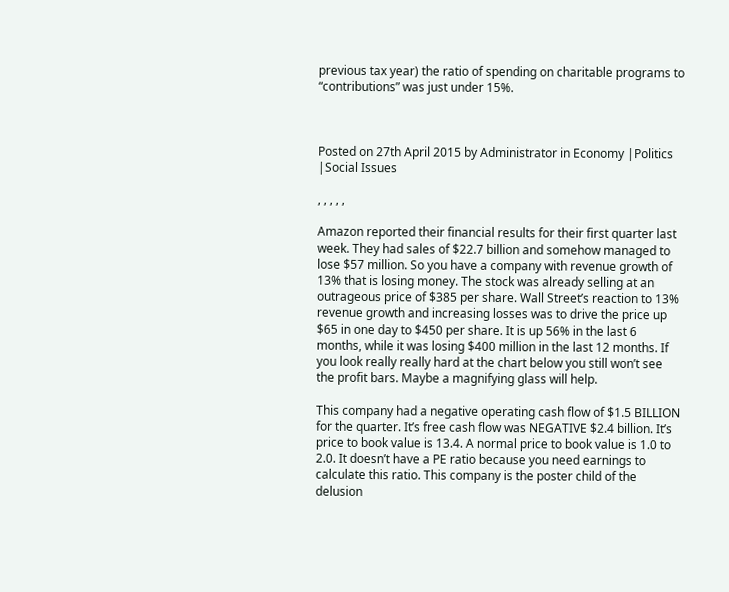previous tax year) the ratio of spending on charitable programs to “contributions” was just under 15%.



Posted on 27th April 2015 by Administrator in Economy |Politics |Social Issues

, , , , ,

Amazon reported their financial results for their first quarter last week. They had sales of $22.7 billion and somehow managed to lose $57 million. So you have a company with revenue growth of 13% that is losing money. The stock was already selling at an outrageous price of $385 per share. Wall Street’s reaction to 13% revenue growth and increasing losses was to drive the price up $65 in one day to $450 per share. It is up 56% in the last 6 months, while it was losing $400 million in the last 12 months. If you look really really hard at the chart below you still won’t see the profit bars. Maybe a magnifying glass will help.

This company had a negative operating cash flow of $1.5 BILLION for the quarter. It’s free cash flow was NEGATIVE $2.4 billion. It’s price to book value is 13.4. A normal price to book value is 1.0 to 2.0. It doesn’t have a PE ratio because you need earnings to calculate this ratio. This company is the poster child of the delusion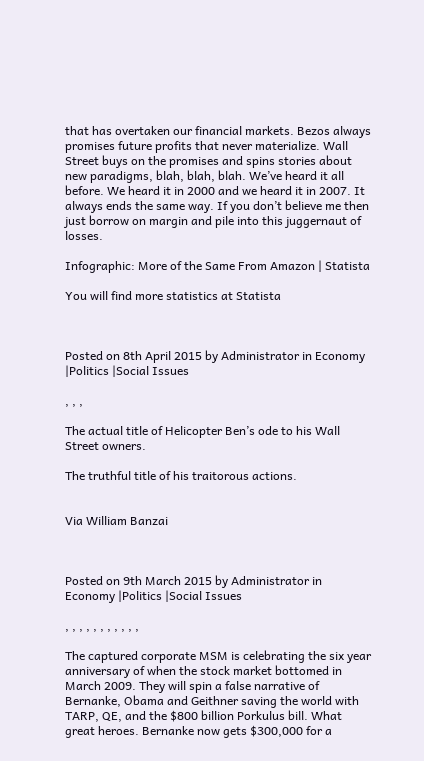that has overtaken our financial markets. Bezos always promises future profits that never materialize. Wall Street buys on the promises and spins stories about new paradigms, blah, blah, blah. We’ve heard it all before. We heard it in 2000 and we heard it in 2007. It always ends the same way. If you don’t believe me then just borrow on margin and pile into this juggernaut of losses.

Infographic: More of the Same From Amazon | Statista

You will find more statistics at Statista



Posted on 8th April 2015 by Administrator in Economy |Politics |Social Issues

, , ,

The actual title of Helicopter Ben’s ode to his Wall Street owners.

The truthful title of his traitorous actions.


Via William Banzai



Posted on 9th March 2015 by Administrator in Economy |Politics |Social Issues

, , , , , , , , , , ,

The captured corporate MSM is celebrating the six year anniversary of when the stock market bottomed in March 2009. They will spin a false narrative of Bernanke, Obama and Geithner saving the world with TARP, QE, and the $800 billion Porkulus bill. What great heroes. Bernanke now gets $300,000 for a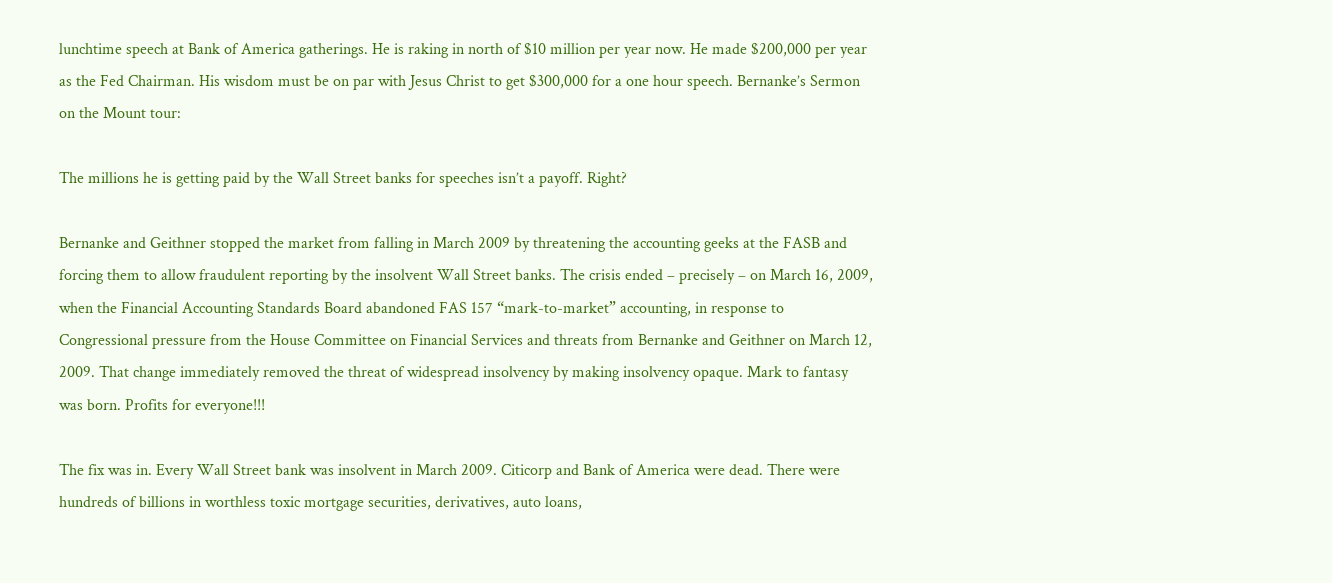lunchtime speech at Bank of America gatherings. He is raking in north of $10 million per year now. He made $200,000 per year as the Fed Chairman. His wisdom must be on par with Jesus Christ to get $300,000 for a one hour speech. Bernanke’s Sermon on the Mount tour:

The millions he is getting paid by the Wall Street banks for speeches isn’t a payoff. Right?

Bernanke and Geithner stopped the market from falling in March 2009 by threatening the accounting geeks at the FASB and forcing them to allow fraudulent reporting by the insolvent Wall Street banks. The crisis ended – precisely – on March 16, 2009, when the Financial Accounting Standards Board abandoned FAS 157 “mark-to-market” accounting, in response to Congressional pressure from the House Committee on Financial Services and threats from Bernanke and Geithner on March 12, 2009. That change immediately removed the threat of widespread insolvency by making insolvency opaque. Mark to fantasy was born. Profits for everyone!!!

The fix was in. Every Wall Street bank was insolvent in March 2009. Citicorp and Bank of America were dead. There were hundreds of billions in worthless toxic mortgage securities, derivatives, auto loans,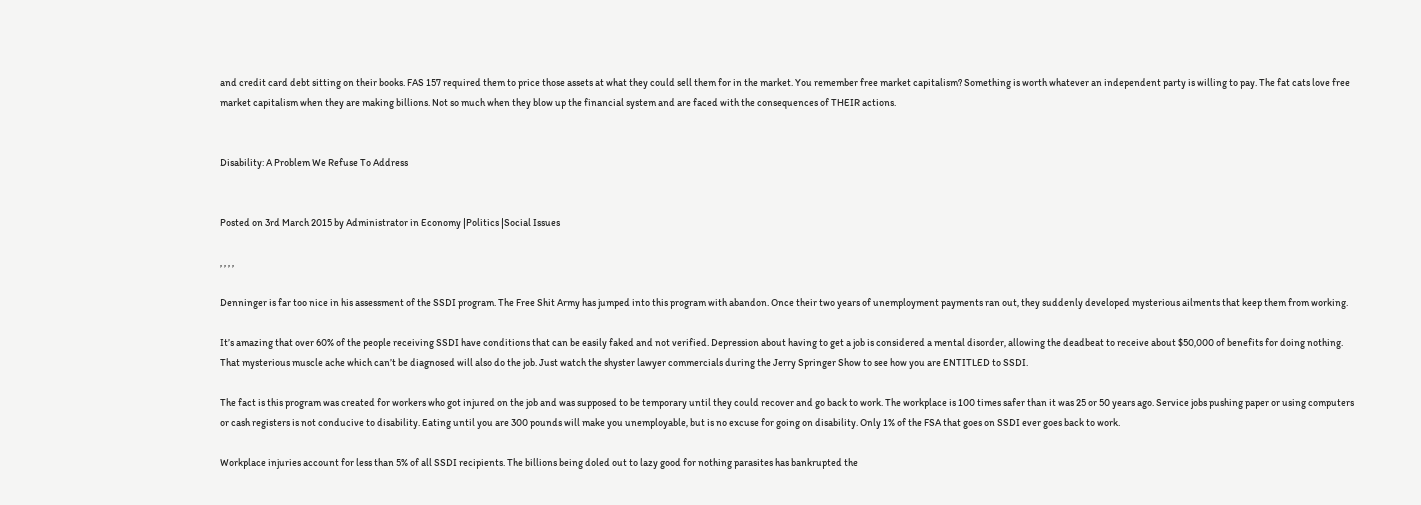and credit card debt sitting on their books. FAS 157 required them to price those assets at what they could sell them for in the market. You remember free market capitalism? Something is worth whatever an independent party is willing to pay. The fat cats love free market capitalism when they are making billions. Not so much when they blow up the financial system and are faced with the consequences of THEIR actions.


Disability: A Problem We Refuse To Address


Posted on 3rd March 2015 by Administrator in Economy |Politics |Social Issues

, , , ,

Denninger is far too nice in his assessment of the SSDI program. The Free Shit Army has jumped into this program with abandon. Once their two years of unemployment payments ran out, they suddenly developed mysterious ailments that keep them from working.

It’s amazing that over 60% of the people receiving SSDI have conditions that can be easily faked and not verified. Depression about having to get a job is considered a mental disorder, allowing the deadbeat to receive about $50,000 of benefits for doing nothing. That mysterious muscle ache which can’t be diagnosed will also do the job. Just watch the shyster lawyer commercials during the Jerry Springer Show to see how you are ENTITLED to SSDI.

The fact is this program was created for workers who got injured on the job and was supposed to be temporary until they could recover and go back to work. The workplace is 100 times safer than it was 25 or 50 years ago. Service jobs pushing paper or using computers or cash registers is not conducive to disability. Eating until you are 300 pounds will make you unemployable, but is no excuse for going on disability. Only 1% of the FSA that goes on SSDI ever goes back to work.

Workplace injuries account for less than 5% of all SSDI recipients. The billions being doled out to lazy good for nothing parasites has bankrupted the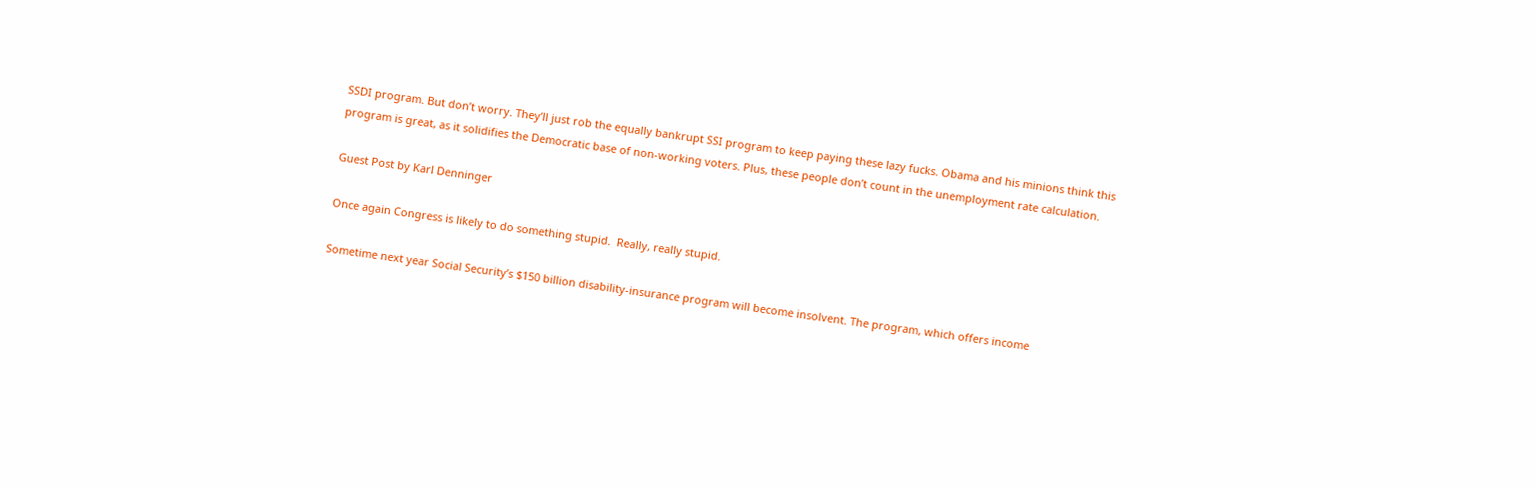SSDI program. But don’t worry. They’ll just rob the equally bankrupt SSI program to keep paying these lazy fucks. Obama and his minions think this program is great, as it solidifies the Democratic base of non-working voters. Plus, these people don’t count in the unemployment rate calculation.

Guest Post by Karl Denninger

Once again Congress is likely to do something stupid.  Really, really stupid.

Sometime next year Social Security’s $150 billion disability-insurance program will become insolvent. The program, which offers income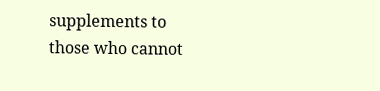supplements to those who cannot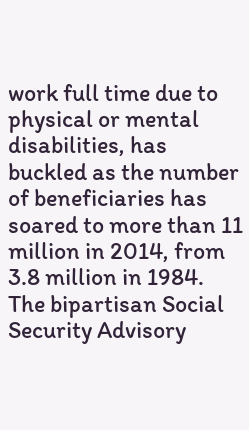work full time due to physical or mental disabilities, has buckled as the number of beneficiaries has soared to more than 11 million in 2014, from 3.8 million in 1984. The bipartisan Social Security Advisory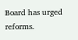Board has urged reforms.